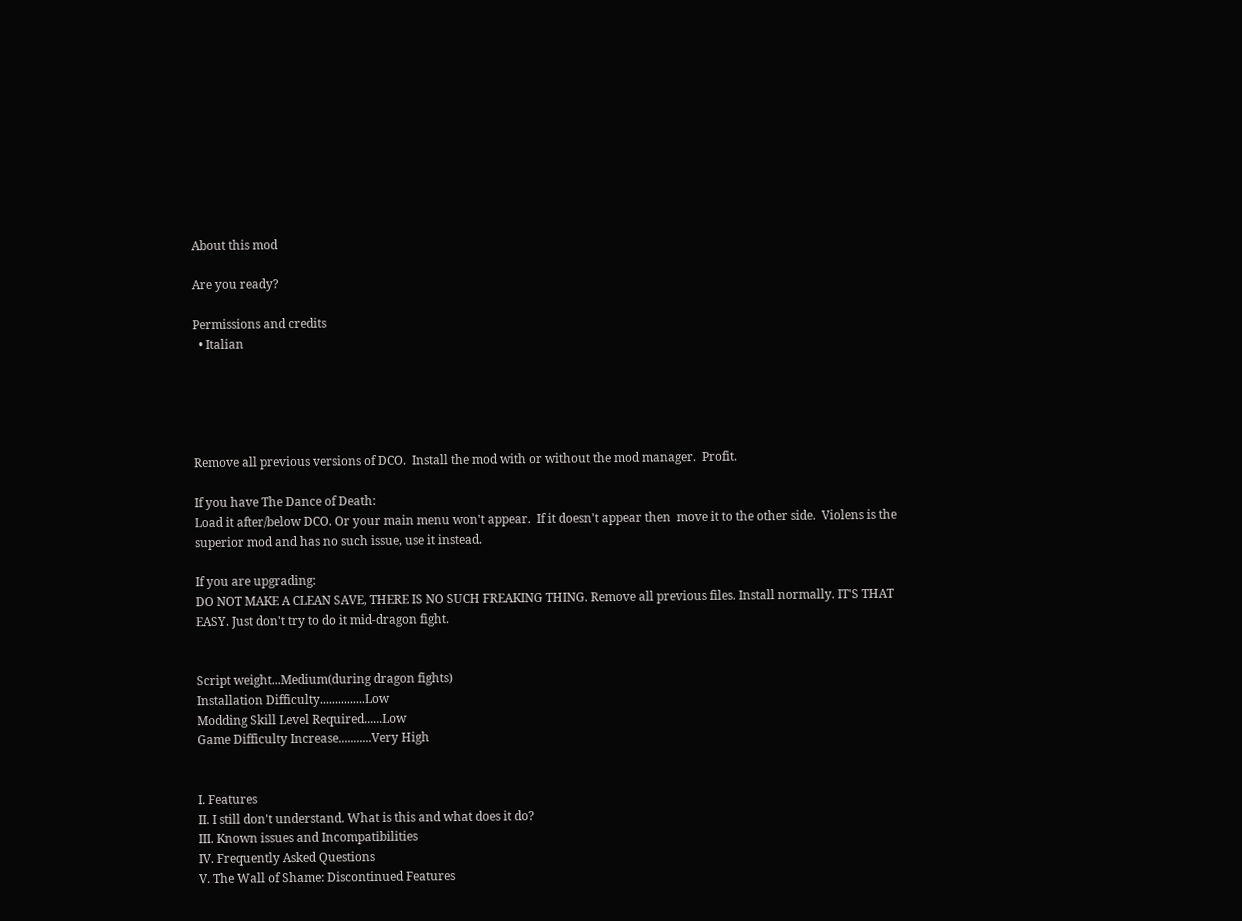About this mod

Are you ready?

Permissions and credits
  • Italian





Remove all previous versions of DCO.  Install the mod with or without the mod manager.  Profit.

If you have The Dance of Death:
Load it after/below DCO. Or your main menu won't appear.  If it doesn't appear then  move it to the other side.  Violens is the superior mod and has no such issue, use it instead.

If you are upgrading:
DO NOT MAKE A CLEAN SAVE, THERE IS NO SUCH FREAKING THING. Remove all previous files. Install normally. IT'S THAT EASY. Just don't try to do it mid-dragon fight.


Script weight...Medium(during dragon fights)
Installation Difficulty...............Low
Modding Skill Level Required......Low
Game Difficulty Increase...........Very High


I. Features
II. I still don't understand. What is this and what does it do?
III. Known issues and Incompatibilities
IV. Frequently Asked Questions
V. The Wall of Shame: Discontinued Features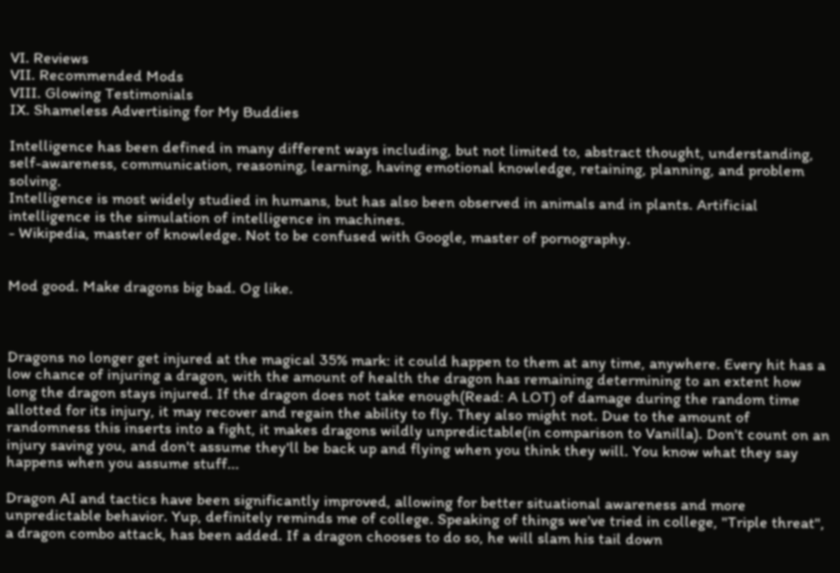VI. Reviews
VII. Recommended Mods
VIII. Glowing Testimonials
IX. Shameless Advertising for My Buddies

Intelligence has been defined in many different ways including, but not limited to, abstract thought, understanding, self-awareness, communication, reasoning, learning, having emotional knowledge, retaining, planning, and problem solving.
Intelligence is most widely studied in humans, but has also been observed in animals and in plants. Artificial intelligence is the simulation of intelligence in machines.
- Wikipedia, master of knowledge. Not to be confused with Google, master of pornography.


Mod good. Make dragons big bad. Og like.



Dragons no longer get injured at the magical 35% mark: it could happen to them at any time, anywhere. Every hit has a low chance of injuring a dragon, with the amount of health the dragon has remaining determining to an extent how long the dragon stays injured. If the dragon does not take enough(Read: A LOT) of damage during the random time allotted for its injury, it may recover and regain the ability to fly. They also might not. Due to the amount of randomness this inserts into a fight, it makes dragons wildly unpredictable(in comparison to Vanilla). Don't count on an injury saving you, and don't assume they'll be back up and flying when you think they will. You know what they say happens when you assume stuff...

Dragon AI and tactics have been significantly improved, allowing for better situational awareness and more unpredictable behavior. Yup, definitely reminds me of college. Speaking of things we've tried in college, "Triple threat", a dragon combo attack, has been added. If a dragon chooses to do so, he will slam his tail down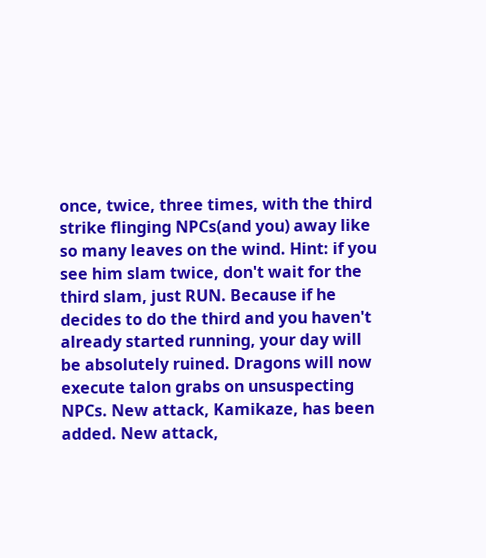once, twice, three times, with the third strike flinging NPCs(and you) away like so many leaves on the wind. Hint: if you see him slam twice, don't wait for the third slam, just RUN. Because if he decides to do the third and you haven't already started running, your day will be absolutely ruined. Dragons will now execute talon grabs on unsuspecting NPCs. New attack, Kamikaze, has been added. New attack,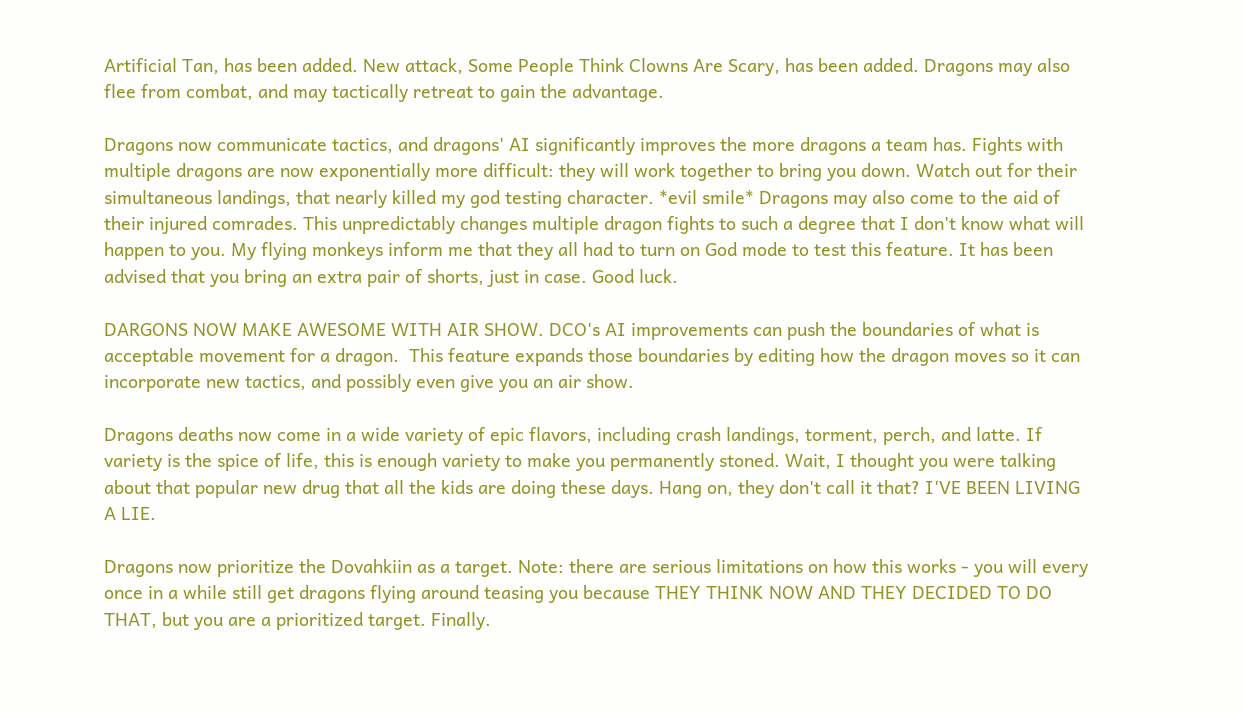Artificial Tan, has been added. New attack, Some People Think Clowns Are Scary, has been added. Dragons may also flee from combat, and may tactically retreat to gain the advantage.

Dragons now communicate tactics, and dragons' AI significantly improves the more dragons a team has. Fights with multiple dragons are now exponentially more difficult: they will work together to bring you down. Watch out for their simultaneous landings, that nearly killed my god testing character. *evil smile* Dragons may also come to the aid of their injured comrades. This unpredictably changes multiple dragon fights to such a degree that I don't know what will happen to you. My flying monkeys inform me that they all had to turn on God mode to test this feature. It has been advised that you bring an extra pair of shorts, just in case. Good luck.

DARGONS NOW MAKE AWESOME WITH AIR SHOW. DCO's AI improvements can push the boundaries of what is acceptable movement for a dragon.  This feature expands those boundaries by editing how the dragon moves so it can incorporate new tactics, and possibly even give you an air show.

Dragons deaths now come in a wide variety of epic flavors, including crash landings, torment, perch, and latte. If variety is the spice of life, this is enough variety to make you permanently stoned. Wait, I thought you were talking about that popular new drug that all the kids are doing these days. Hang on, they don't call it that? I'VE BEEN LIVING A LIE.

Dragons now prioritize the Dovahkiin as a target. Note: there are serious limitations on how this works - you will every once in a while still get dragons flying around teasing you because THEY THINK NOW AND THEY DECIDED TO DO THAT, but you are a prioritized target. Finally.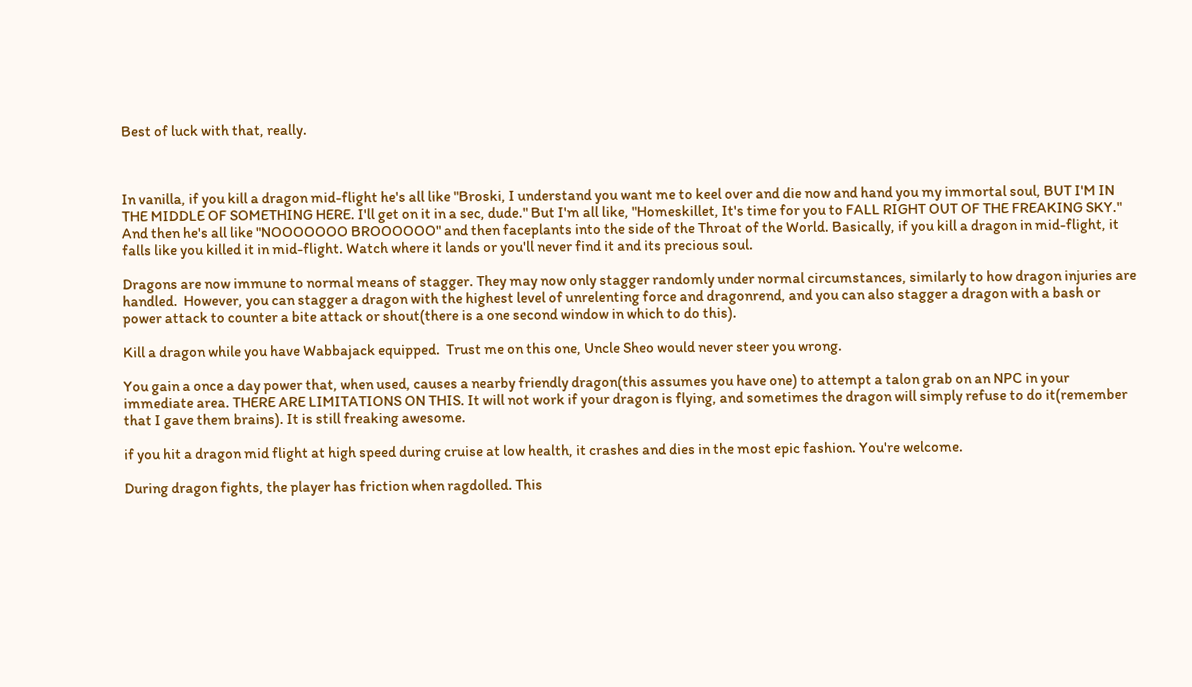Best of luck with that, really.



In vanilla, if you kill a dragon mid-flight he's all like "Broski, I understand you want me to keel over and die now and hand you my immortal soul, BUT I'M IN THE MIDDLE OF SOMETHING HERE. I'll get on it in a sec, dude." But I'm all like, "Homeskillet, It's time for you to FALL RIGHT OUT OF THE FREAKING SKY." And then he's all like "NOOOOOOO BROOOOOO" and then faceplants into the side of the Throat of the World. Basically, if you kill a dragon in mid-flight, it falls like you killed it in mid-flight. Watch where it lands or you'll never find it and its precious soul.

Dragons are now immune to normal means of stagger. They may now only stagger randomly under normal circumstances, similarly to how dragon injuries are handled.  However, you can stagger a dragon with the highest level of unrelenting force and dragonrend, and you can also stagger a dragon with a bash or power attack to counter a bite attack or shout(there is a one second window in which to do this).

Kill a dragon while you have Wabbajack equipped.  Trust me on this one, Uncle Sheo would never steer you wrong.

You gain a once a day power that, when used, causes a nearby friendly dragon(this assumes you have one) to attempt a talon grab on an NPC in your immediate area. THERE ARE LIMITATIONS ON THIS. It will not work if your dragon is flying, and sometimes the dragon will simply refuse to do it(remember that I gave them brains). It is still freaking awesome.

if you hit a dragon mid flight at high speed during cruise at low health, it crashes and dies in the most epic fashion. You're welcome.

During dragon fights, the player has friction when ragdolled. This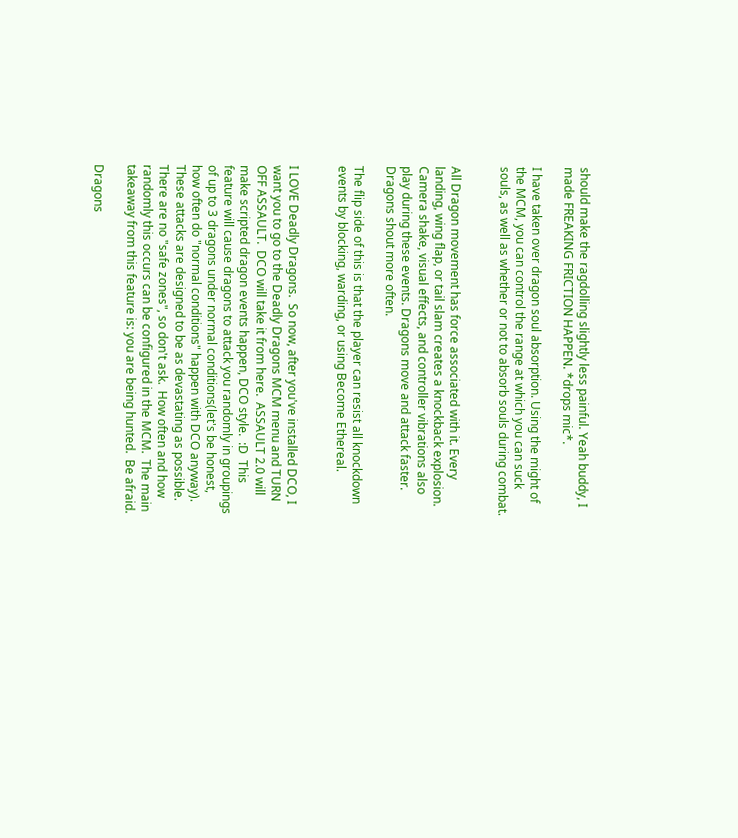should make the ragdolling slightly less painful. Yeah buddy, I made FREAKING FRICTION HAPPEN. *drops mic*.

I have taken over dragon soul absorption. Using the might of the MCM, you can control the range at which you can suck souls, as well as whether or not to absorb souls during combat.


All Dragon movement has force associated with it. Every landing, wing flap, or tail slam creates a knockback explosion. Camera shake, visual effects, and controller vibrations also play during these events. Dragons move and attack faster. Dragons shout more often.

The flip side of this is that the player can resist all knockdown events by blocking, warding, or using Become Ethereal.


I LOVE Deadly Dragons.  So now, after you've installed DCO, I want you to go to the Deadly Dragons MCM menu and TURN OFF ASSAULT.  DCO will take it from here.  ASSAULT 2.0 will make scripted dragon events happen, DCO style.  :D  This feature will cause dragons to attack you randomly in groupings of up to 3 dragons under normal conditions(let's be honest, how often do "normal conditions" happen with DCO anyway).  These attacks are designed to be as devastating as possible.  There are no "safe zones", so don't ask.  How often and how randomly this occurs can be configured in the MCM.  The main takeaway from this feature is: you are being hunted.  Be afraid.

Dragons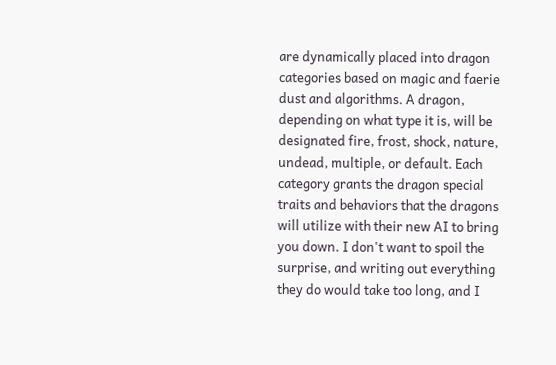are dynamically placed into dragon categories based on magic and faerie dust and algorithms. A dragon, depending on what type it is, will be designated fire, frost, shock, nature, undead, multiple, or default. Each category grants the dragon special traits and behaviors that the dragons will utilize with their new AI to bring you down. I don't want to spoil the surprise, and writing out everything they do would take too long, and I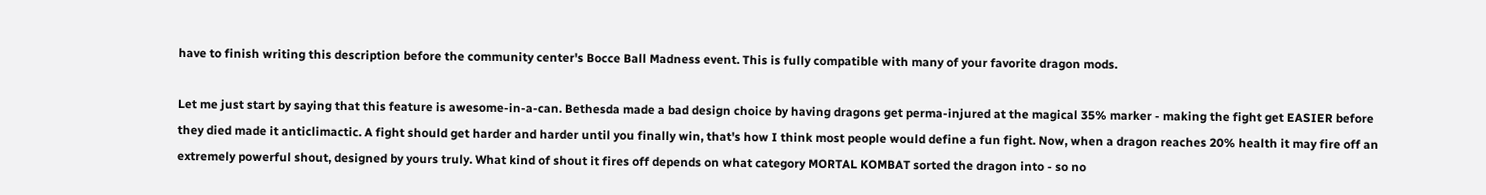have to finish writing this description before the community center's Bocce Ball Madness event. This is fully compatible with many of your favorite dragon mods.

Let me just start by saying that this feature is awesome-in-a-can. Bethesda made a bad design choice by having dragons get perma-injured at the magical 35% marker - making the fight get EASIER before they died made it anticlimactic. A fight should get harder and harder until you finally win, that's how I think most people would define a fun fight. Now, when a dragon reaches 20% health it may fire off an extremely powerful shout, designed by yours truly. What kind of shout it fires off depends on what category MORTAL KOMBAT sorted the dragon into - so no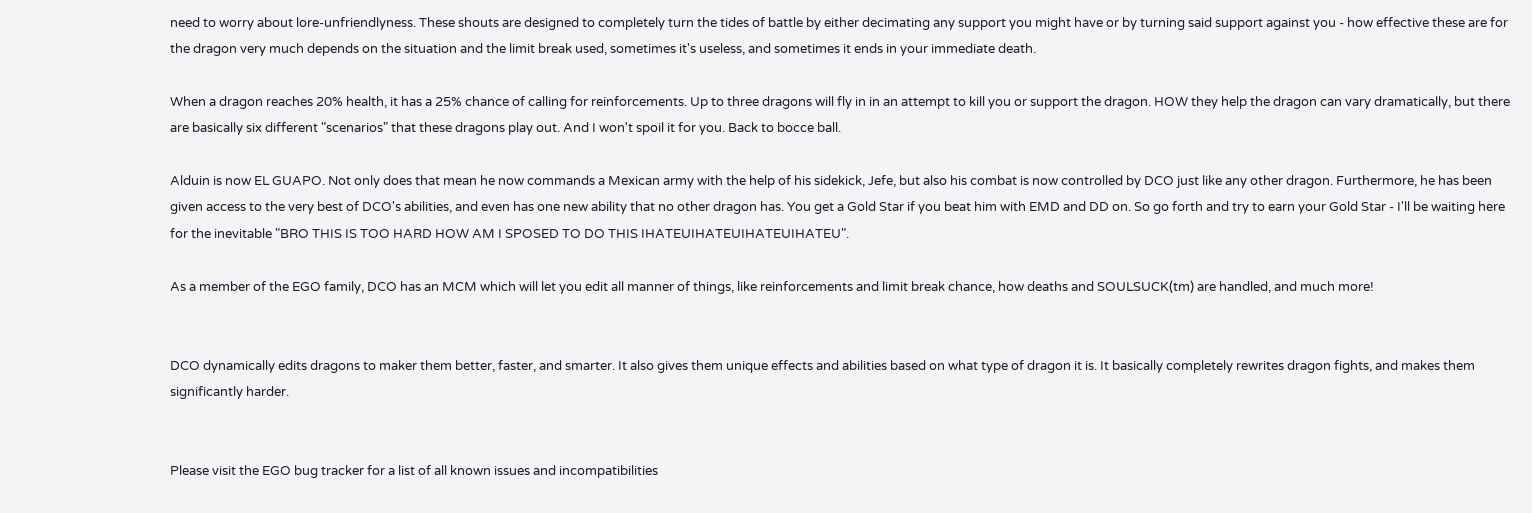need to worry about lore-unfriendlyness. These shouts are designed to completely turn the tides of battle by either decimating any support you might have or by turning said support against you - how effective these are for the dragon very much depends on the situation and the limit break used, sometimes it's useless, and sometimes it ends in your immediate death.

When a dragon reaches 20% health, it has a 25% chance of calling for reinforcements. Up to three dragons will fly in in an attempt to kill you or support the dragon. HOW they help the dragon can vary dramatically, but there are basically six different "scenarios" that these dragons play out. And I won't spoil it for you. Back to bocce ball.

Alduin is now EL GUAPO. Not only does that mean he now commands a Mexican army with the help of his sidekick, Jefe, but also his combat is now controlled by DCO just like any other dragon. Furthermore, he has been given access to the very best of DCO's abilities, and even has one new ability that no other dragon has. You get a Gold Star if you beat him with EMD and DD on. So go forth and try to earn your Gold Star - I'll be waiting here for the inevitable "BRO THIS IS TOO HARD HOW AM I SPOSED TO DO THIS IHATEUIHATEUIHATEUIHATEU".

As a member of the EGO family, DCO has an MCM which will let you edit all manner of things, like reinforcements and limit break chance, how deaths and SOULSUCK(tm) are handled, and much more!


DCO dynamically edits dragons to maker them better, faster, and smarter. It also gives them unique effects and abilities based on what type of dragon it is. It basically completely rewrites dragon fights, and makes them significantly harder.


Please visit the EGO bug tracker for a list of all known issues and incompatibilities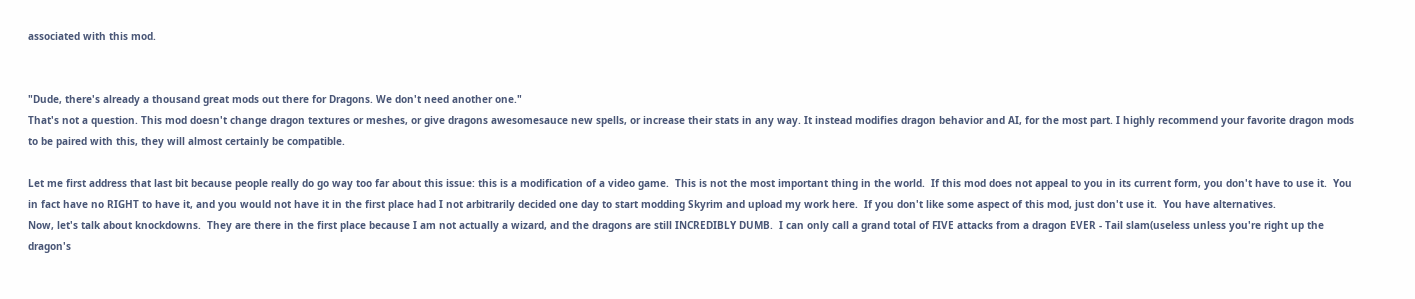associated with this mod.


"Dude, there's already a thousand great mods out there for Dragons. We don't need another one."
That's not a question. This mod doesn't change dragon textures or meshes, or give dragons awesomesauce new spells, or increase their stats in any way. It instead modifies dragon behavior and AI, for the most part. I highly recommend your favorite dragon mods to be paired with this, they will almost certainly be compatible.

Let me first address that last bit because people really do go way too far about this issue: this is a modification of a video game.  This is not the most important thing in the world.  If this mod does not appeal to you in its current form, you don't have to use it.  You in fact have no RIGHT to have it, and you would not have it in the first place had I not arbitrarily decided one day to start modding Skyrim and upload my work here.  If you don't like some aspect of this mod, just don't use it.  You have alternatives.
Now, let's talk about knockdowns.  They are there in the first place because I am not actually a wizard, and the dragons are still INCREDIBLY DUMB.  I can only call a grand total of FIVE attacks from a dragon EVER - Tail slam(useless unless you're right up the dragon's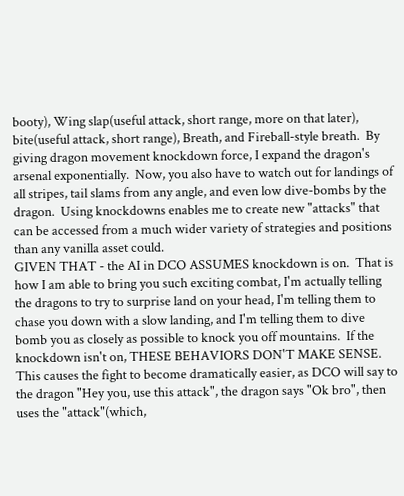booty), Wing slap(useful attack, short range, more on that later), bite(useful attack, short range), Breath, and Fireball-style breath.  By giving dragon movement knockdown force, I expand the dragon's arsenal exponentially.  Now, you also have to watch out for landings of all stripes, tail slams from any angle, and even low dive-bombs by the dragon.  Using knockdowns enables me to create new "attacks" that can be accessed from a much wider variety of strategies and positions than any vanilla asset could.
GIVEN THAT - the AI in DCO ASSUMES knockdown is on.  That is how I am able to bring you such exciting combat, I'm actually telling the dragons to try to surprise land on your head, I'm telling them to chase you down with a slow landing, and I'm telling them to dive bomb you as closely as possible to knock you off mountains.  If the knockdown isn't on, THESE BEHAVIORS DON'T MAKE SENSE.  This causes the fight to become dramatically easier, as DCO will say to the dragon "Hey you, use this attack", the dragon says "Ok bro", then uses the "attack"(which,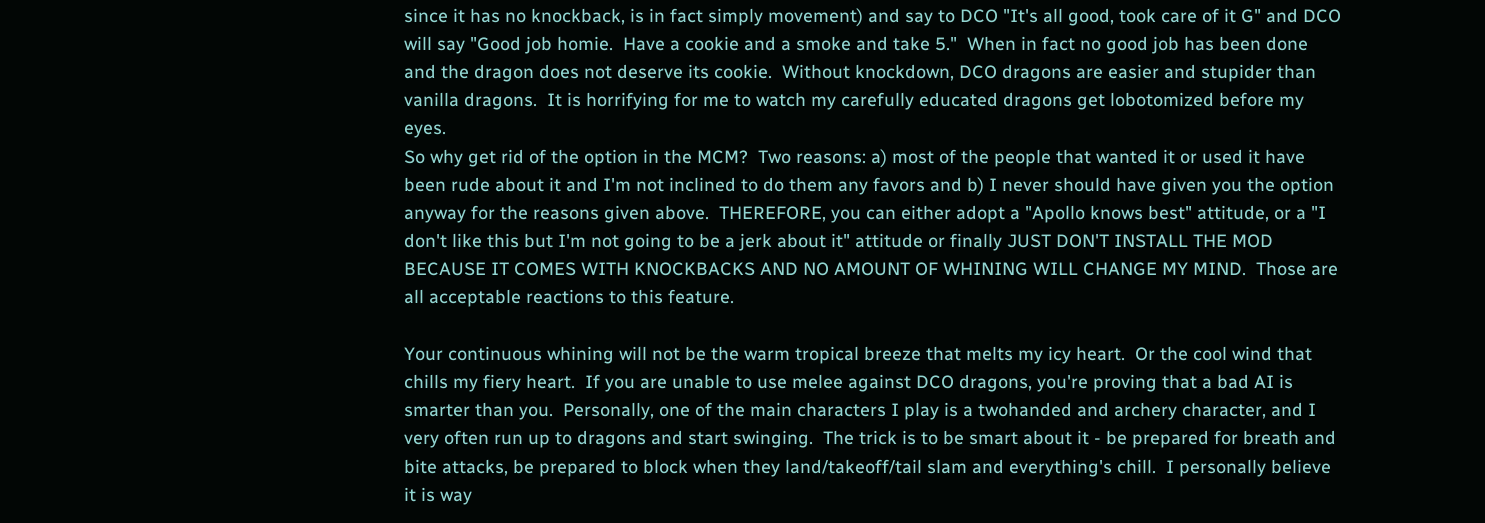since it has no knockback, is in fact simply movement) and say to DCO "It's all good, took care of it G" and DCO will say "Good job homie.  Have a cookie and a smoke and take 5."  When in fact no good job has been done and the dragon does not deserve its cookie.  Without knockdown, DCO dragons are easier and stupider than vanilla dragons.  It is horrifying for me to watch my carefully educated dragons get lobotomized before my eyes.
So why get rid of the option in the MCM?  Two reasons: a) most of the people that wanted it or used it have been rude about it and I'm not inclined to do them any favors and b) I never should have given you the option anyway for the reasons given above.  THEREFORE, you can either adopt a "Apollo knows best" attitude, or a "I don't like this but I'm not going to be a jerk about it" attitude or finally JUST DON'T INSTALL THE MOD BECAUSE IT COMES WITH KNOCKBACKS AND NO AMOUNT OF WHINING WILL CHANGE MY MIND.  Those are all acceptable reactions to this feature.

Your continuous whining will not be the warm tropical breeze that melts my icy heart.  Or the cool wind that chills my fiery heart.  If you are unable to use melee against DCO dragons, you're proving that a bad AI is smarter than you.  Personally, one of the main characters I play is a twohanded and archery character, and I very often run up to dragons and start swinging.  The trick is to be smart about it - be prepared for breath and bite attacks, be prepared to block when they land/takeoff/tail slam and everything's chill.  I personally believe it is way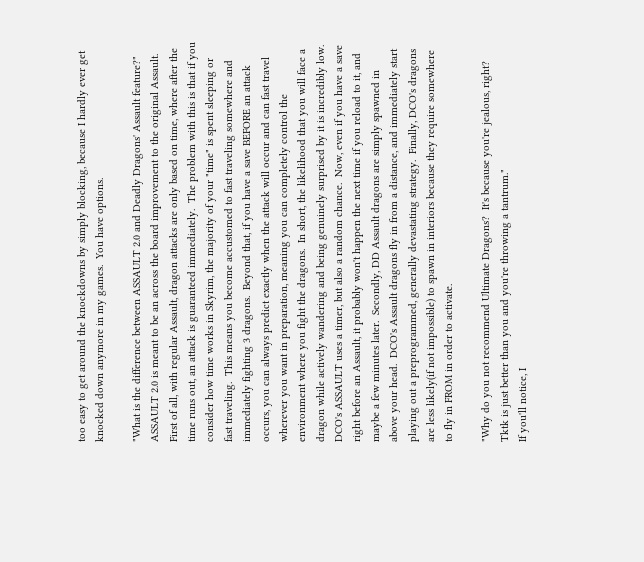too easy to get around the knockdowns by simply blocking, because I hardly ever get knocked down anymore in my games.  You have options.

"What is the difference between ASSAULT 2.0 and Deadly Dragons' Assault feature?"
ASSAULT 2.0 is meant to be an across the board improvement to the original Assault.  First of all, with regular Assault, dragon attacks are only based on time, where after the time runs out, an attack is guaranteed immediately.  The problem with this is that if you consider how time works in Skyrim, the majority of your "time" is spent sleeping or fast traveling.  This means you become accustomed to fast traveling somewhere and immediately fighting 3 dragons.  Beyond that, if you have a save BEFORE an attack occurs, you can always predict exactly when the attack will occur and can fast travel wherever you want in preparation, meaning you can completely control the environment where you fight the dragons.  In short, the likelihood that you will face a dragon while actively wandering and being genuinely surprised by it is incredibly low.  DCO's ASSAULT uses a timer, but also a random chance.  Now, even if you have a save right before an Assault, it probably won't happen the next time if you reload to it, and maybe a few minutes later.  Secondly, DD Assault dragons are simply spawned in above your head.  DCO's Assault dragons fly in from a distance, and immediately start playing out a preprogrammed, generally devastating strategy.  Finally, DCO's dragons are less likely(if not impossible) to spawn in interiors because they require somewhere to fly in FROM in order to activate.

"Why do you not recommend Ultimate Dragons?  It's because you're jealous, right?  Tktk is just better than you and you're throwing a tantrum."
If you'll notice, I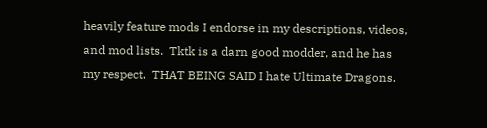heavily feature mods I endorse in my descriptions, videos, and mod lists.  Tktk is a darn good modder, and he has my respect.  THAT BEING SAID I hate Ultimate Dragons.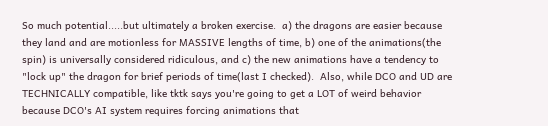So much potential.....but ultimately a broken exercise.  a) the dragons are easier because they land and are motionless for MASSIVE lengths of time, b) one of the animations(the spin) is universally considered ridiculous, and c) the new animations have a tendency to "lock up" the dragon for brief periods of time(last I checked).  Also, while DCO and UD are TECHNICALLY compatible, like tktk says you're going to get a LOT of weird behavior because DCO's AI system requires forcing animations that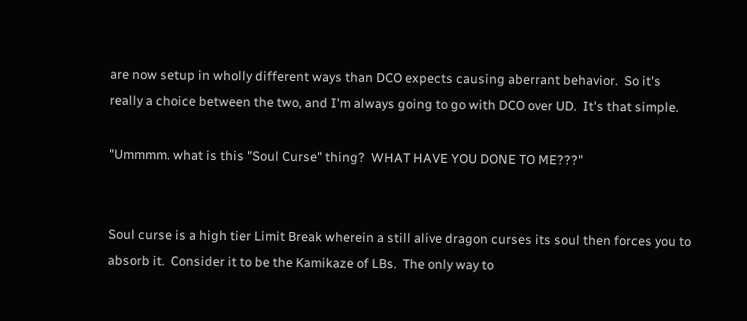are now setup in wholly different ways than DCO expects causing aberrant behavior.  So it's really a choice between the two, and I'm always going to go with DCO over UD.  It's that simple.

"Ummmm. what is this "Soul Curse" thing?  WHAT HAVE YOU DONE TO ME???"


Soul curse is a high tier Limit Break wherein a still alive dragon curses its soul then forces you to absorb it.  Consider it to be the Kamikaze of LBs.  The only way to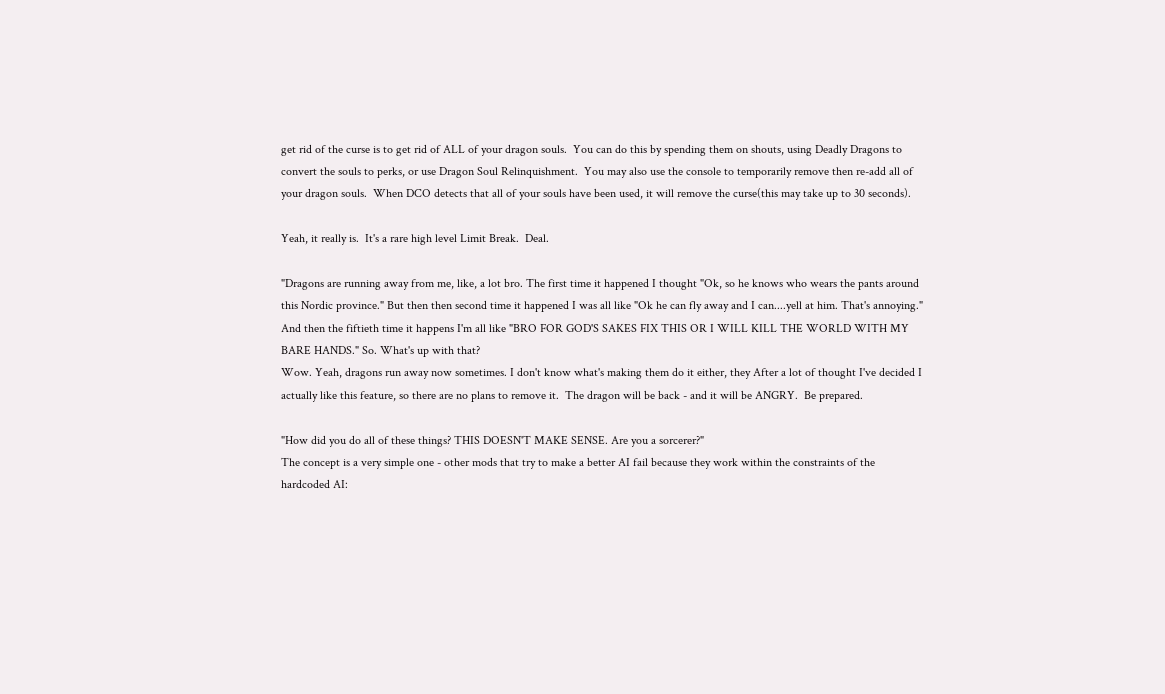get rid of the curse is to get rid of ALL of your dragon souls.  You can do this by spending them on shouts, using Deadly Dragons to convert the souls to perks, or use Dragon Soul Relinquishment.  You may also use the console to temporarily remove then re-add all of your dragon souls.  When DCO detects that all of your souls have been used, it will remove the curse(this may take up to 30 seconds).

Yeah, it really is.  It's a rare high level Limit Break.  Deal.

"Dragons are running away from me, like, a lot bro. The first time it happened I thought "Ok, so he knows who wears the pants around this Nordic province." But then then second time it happened I was all like "Ok he can fly away and I can....yell at him. That's annoying." And then the fiftieth time it happens I'm all like "BRO FOR GOD'S SAKES FIX THIS OR I WILL KILL THE WORLD WITH MY BARE HANDS." So. What's up with that?
Wow. Yeah, dragons run away now sometimes. I don't know what's making them do it either, they After a lot of thought I've decided I actually like this feature, so there are no plans to remove it.  The dragon will be back - and it will be ANGRY.  Be prepared.

"How did you do all of these things? THIS DOESN'T MAKE SENSE. Are you a sorcerer?"
The concept is a very simple one - other mods that try to make a better AI fail because they work within the constraints of the hardcoded AI: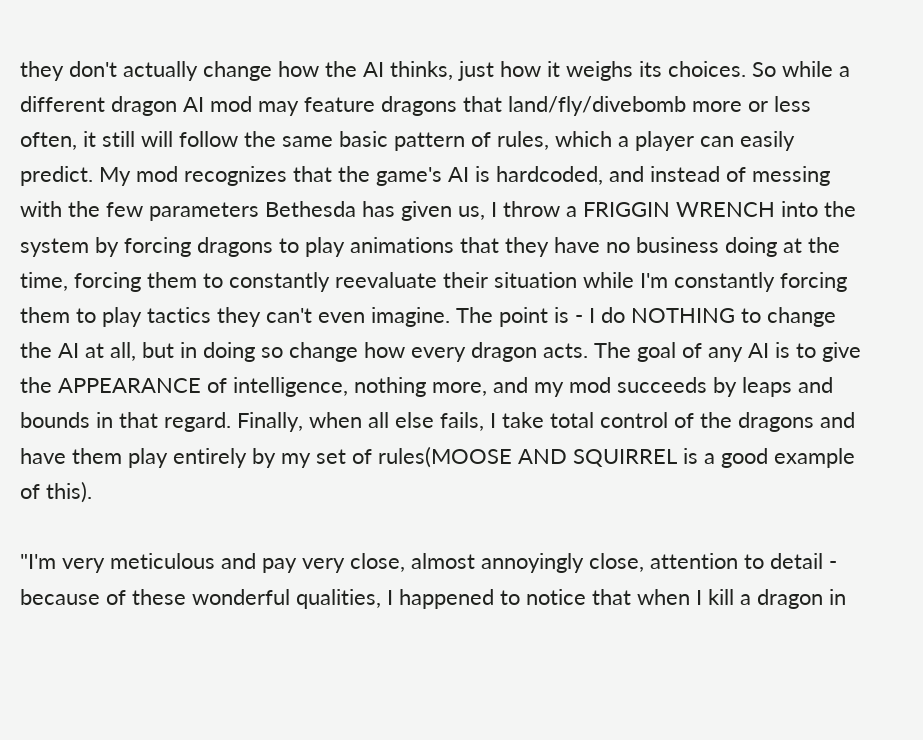they don't actually change how the AI thinks, just how it weighs its choices. So while a different dragon AI mod may feature dragons that land/fly/divebomb more or less often, it still will follow the same basic pattern of rules, which a player can easily predict. My mod recognizes that the game's AI is hardcoded, and instead of messing with the few parameters Bethesda has given us, I throw a FRIGGIN WRENCH into the system by forcing dragons to play animations that they have no business doing at the time, forcing them to constantly reevaluate their situation while I'm constantly forcing them to play tactics they can't even imagine. The point is - I do NOTHING to change the AI at all, but in doing so change how every dragon acts. The goal of any AI is to give the APPEARANCE of intelligence, nothing more, and my mod succeeds by leaps and bounds in that regard. Finally, when all else fails, I take total control of the dragons and have them play entirely by my set of rules(MOOSE AND SQUIRREL is a good example of this).

"I'm very meticulous and pay very close, almost annoyingly close, attention to detail - because of these wonderful qualities, I happened to notice that when I kill a dragon in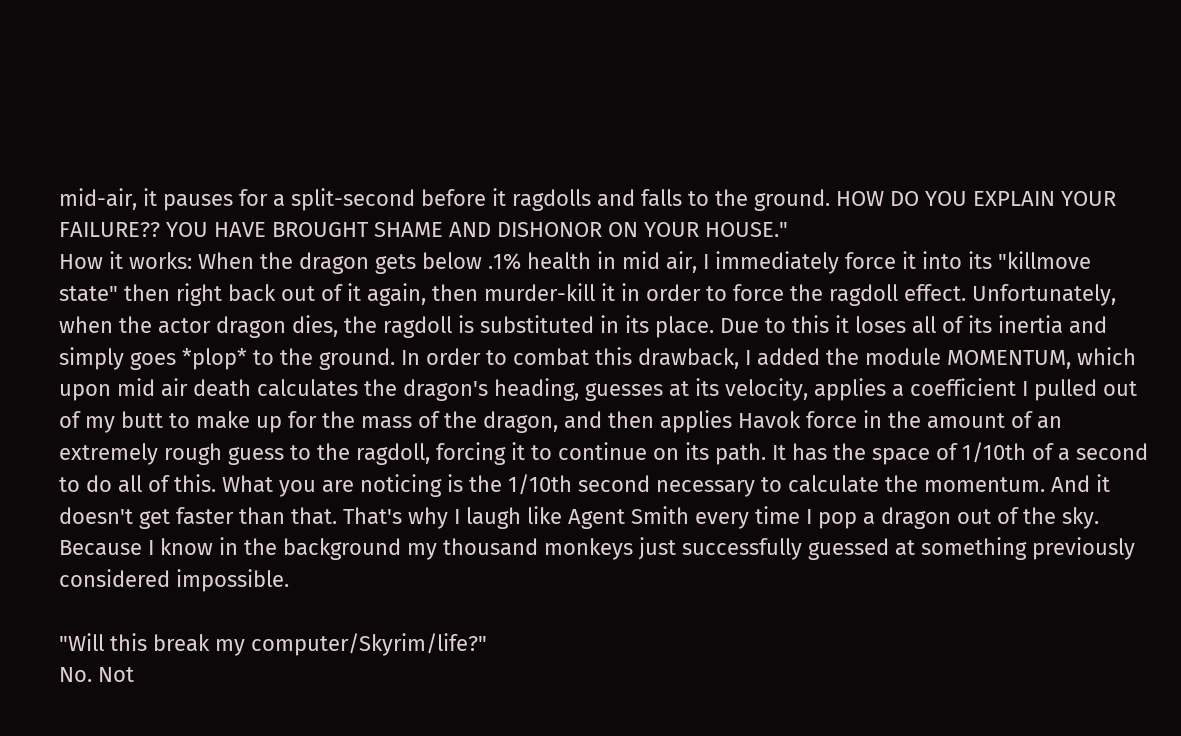mid-air, it pauses for a split-second before it ragdolls and falls to the ground. HOW DO YOU EXPLAIN YOUR FAILURE?? YOU HAVE BROUGHT SHAME AND DISHONOR ON YOUR HOUSE."
How it works: When the dragon gets below .1% health in mid air, I immediately force it into its "killmove state" then right back out of it again, then murder-kill it in order to force the ragdoll effect. Unfortunately, when the actor dragon dies, the ragdoll is substituted in its place. Due to this it loses all of its inertia and simply goes *plop* to the ground. In order to combat this drawback, I added the module MOMENTUM, which upon mid air death calculates the dragon's heading, guesses at its velocity, applies a coefficient I pulled out of my butt to make up for the mass of the dragon, and then applies Havok force in the amount of an extremely rough guess to the ragdoll, forcing it to continue on its path. It has the space of 1/10th of a second to do all of this. What you are noticing is the 1/10th second necessary to calculate the momentum. And it doesn't get faster than that. That's why I laugh like Agent Smith every time I pop a dragon out of the sky. Because I know in the background my thousand monkeys just successfully guessed at something previously considered impossible.

"Will this break my computer/Skyrim/life?"
No. Not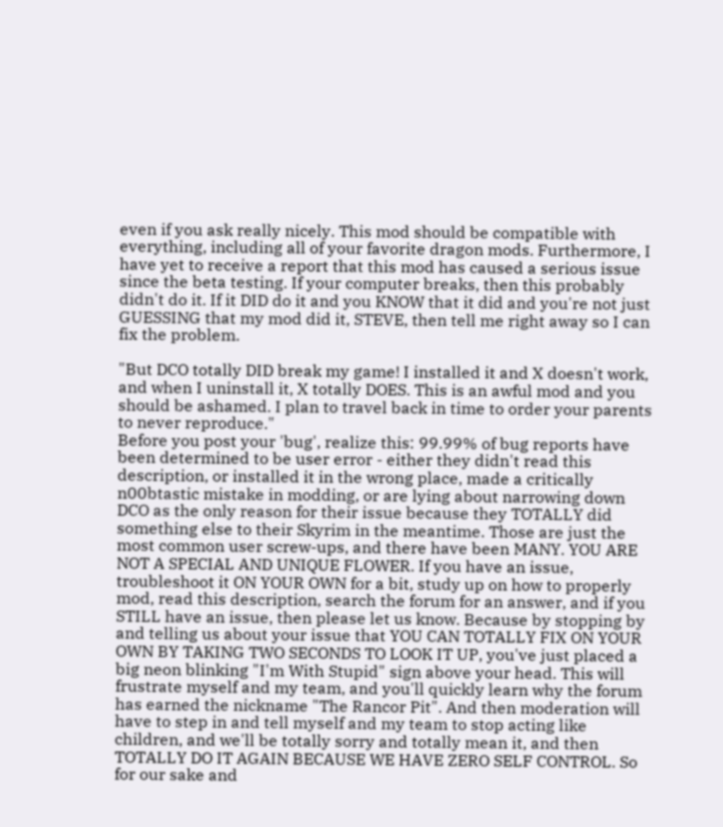even if you ask really nicely. This mod should be compatible with everything, including all of your favorite dragon mods. Furthermore, I have yet to receive a report that this mod has caused a serious issue since the beta testing. If your computer breaks, then this probably didn't do it. If it DID do it and you KNOW that it did and you're not just GUESSING that my mod did it, STEVE, then tell me right away so I can fix the problem.

"But DCO totally DID break my game! I installed it and X doesn't work, and when I uninstall it, X totally DOES. This is an awful mod and you should be ashamed. I plan to travel back in time to order your parents to never reproduce."
Before you post your 'bug', realize this: 99.99% of bug reports have been determined to be user error - either they didn't read this description, or installed it in the wrong place, made a critically n00btastic mistake in modding, or are lying about narrowing down DCO as the only reason for their issue because they TOTALLY did something else to their Skyrim in the meantime. Those are just the most common user screw-ups, and there have been MANY. YOU ARE NOT A SPECIAL AND UNIQUE FLOWER. If you have an issue, troubleshoot it ON YOUR OWN for a bit, study up on how to properly mod, read this description, search the forum for an answer, and if you STILL have an issue, then please let us know. Because by stopping by and telling us about your issue that YOU CAN TOTALLY FIX ON YOUR OWN BY TAKING TWO SECONDS TO LOOK IT UP, you've just placed a big neon blinking "I'm With Stupid" sign above your head. This will frustrate myself and my team, and you'll quickly learn why the forum has earned the nickname "The Rancor Pit". And then moderation will have to step in and tell myself and my team to stop acting like children, and we'll be totally sorry and totally mean it, and then TOTALLY DO IT AGAIN BECAUSE WE HAVE ZERO SELF CONTROL. So for our sake and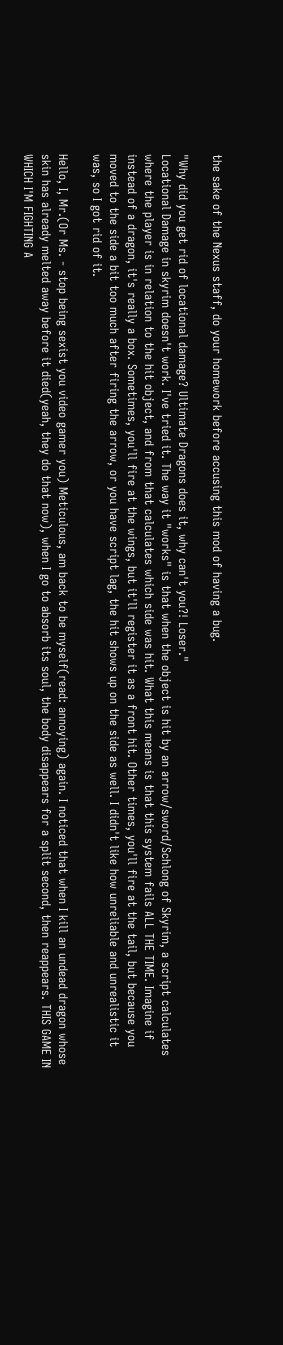the sake of the Nexus staff, do your homework before accusing this mod of having a bug.

"Why did you get rid of locational damage? Ultimate Dragons does it, why can't you?! Loser."
Locational Damage in skyrim doesn't work. I've tried it. The way it "works" is that when the object is hit by an arrow/sword/Schlong of Skyrim, a script calculates where the player is in relation to the hit object, and from that calculates which side was hit. What this means is that this system fails ALL THE TIME. Imagine if instead of a dragon, it's really a box. Sometimes, you'll fire at the wings, but it'll register it as a front hit. Other times, you'll fire at the tail, but because you moved to the side a bit too much after firing the arrow, or you have script lag, the hit shows up on the side as well. I didn't like how unreliable and unrealistic it was, so I got rid of it.

Hello, I, Mr.(Or Ms. - stop being sexist you video gamer you) Meticulous, am back to be myself(read: annoying) again. I noticed that when I kill an undead dragon whose skin has already melted away before it died(yeah, they do that now), when I go to absorb its soul, the body disappears for a split second, then reappears. THIS GAME IN WHICH I'M FIGHTING A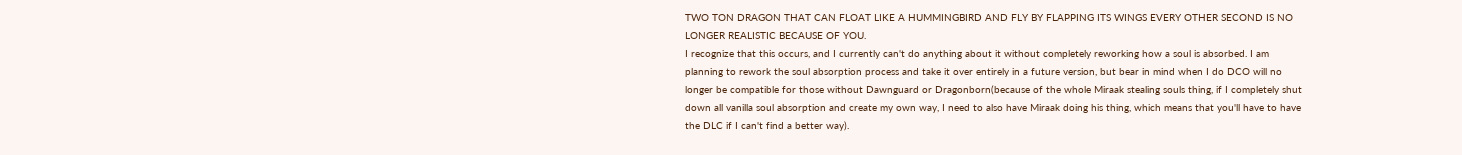TWO TON DRAGON THAT CAN FLOAT LIKE A HUMMINGBIRD AND FLY BY FLAPPING ITS WINGS EVERY OTHER SECOND IS NO LONGER REALISTIC BECAUSE OF YOU.
I recognize that this occurs, and I currently can't do anything about it without completely reworking how a soul is absorbed. I am planning to rework the soul absorption process and take it over entirely in a future version, but bear in mind when I do DCO will no longer be compatible for those without Dawnguard or Dragonborn(because of the whole Miraak stealing souls thing, if I completely shut down all vanilla soul absorption and create my own way, I need to also have Miraak doing his thing, which means that you'll have to have the DLC if I can't find a better way).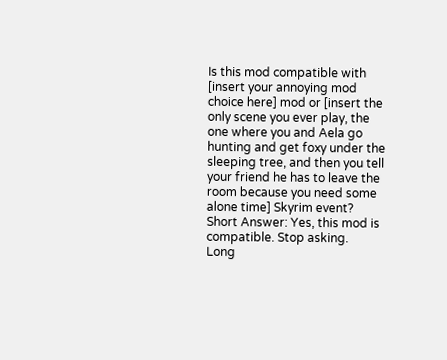Is this mod compatible with [insert your annoying mod choice here] mod or [insert the only scene you ever play, the one where you and Aela go hunting and get foxy under the sleeping tree, and then you tell your friend he has to leave the room because you need some alone time] Skyrim event?
Short Answer: Yes, this mod is compatible. Stop asking.
Long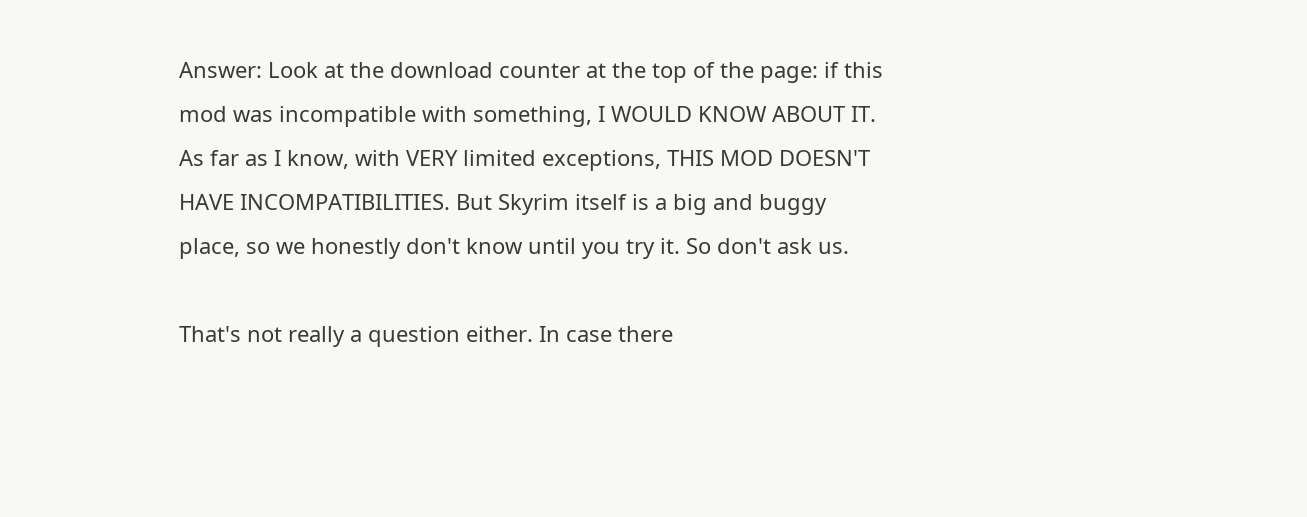Answer: Look at the download counter at the top of the page: if this mod was incompatible with something, I WOULD KNOW ABOUT IT. As far as I know, with VERY limited exceptions, THIS MOD DOESN'T HAVE INCOMPATIBILITIES. But Skyrim itself is a big and buggy place, so we honestly don't know until you try it. So don't ask us.

That's not really a question either. In case there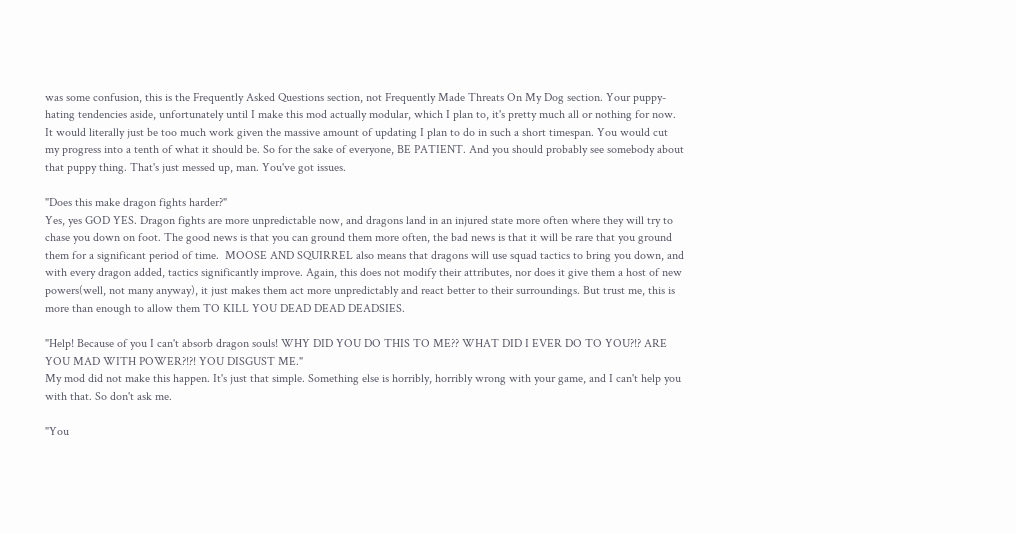was some confusion, this is the Frequently Asked Questions section, not Frequently Made Threats On My Dog section. Your puppy-hating tendencies aside, unfortunately until I make this mod actually modular, which I plan to, it's pretty much all or nothing for now. It would literally just be too much work given the massive amount of updating I plan to do in such a short timespan. You would cut my progress into a tenth of what it should be. So for the sake of everyone, BE PATIENT. And you should probably see somebody about that puppy thing. That's just messed up, man. You've got issues.

"Does this make dragon fights harder?"
Yes, yes GOD YES. Dragon fights are more unpredictable now, and dragons land in an injured state more often where they will try to chase you down on foot. The good news is that you can ground them more often, the bad news is that it will be rare that you ground them for a significant period of time.  MOOSE AND SQUIRREL also means that dragons will use squad tactics to bring you down, and with every dragon added, tactics significantly improve. Again, this does not modify their attributes, nor does it give them a host of new powers(well, not many anyway), it just makes them act more unpredictably and react better to their surroundings. But trust me, this is more than enough to allow them TO KILL YOU DEAD DEAD DEADSIES.

"Help! Because of you I can't absorb dragon souls! WHY DID YOU DO THIS TO ME?? WHAT DID I EVER DO TO YOU?!? ARE YOU MAD WITH POWER?!?! YOU DISGUST ME."
My mod did not make this happen. It's just that simple. Something else is horribly, horribly wrong with your game, and I can't help you with that. So don't ask me.

"You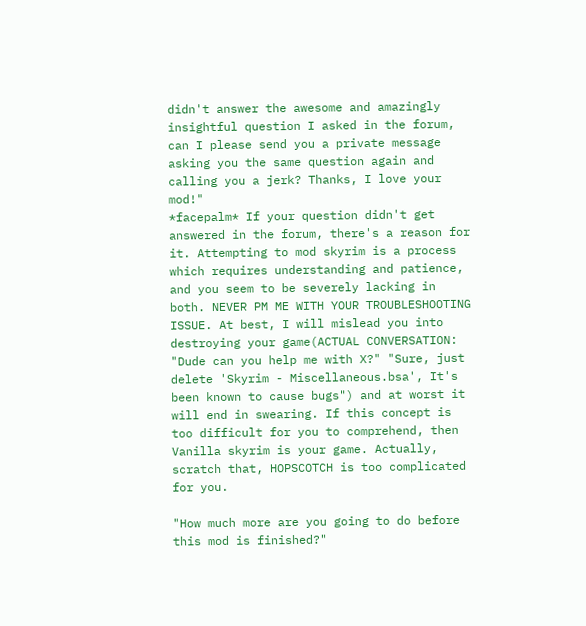didn't answer the awesome and amazingly insightful question I asked in the forum, can I please send you a private message asking you the same question again and calling you a jerk? Thanks, I love your mod!"
*facepalm* If your question didn't get answered in the forum, there's a reason for it. Attempting to mod skyrim is a process which requires understanding and patience, and you seem to be severely lacking in both. NEVER PM ME WITH YOUR TROUBLESHOOTING ISSUE. At best, I will mislead you into destroying your game(ACTUAL CONVERSATION: "Dude can you help me with X?" "Sure, just delete 'Skyrim - Miscellaneous.bsa', It's been known to cause bugs") and at worst it will end in swearing. If this concept is too difficult for you to comprehend, then Vanilla skyrim is your game. Actually, scratch that, HOPSCOTCH is too complicated for you.

"How much more are you going to do before this mod is finished?"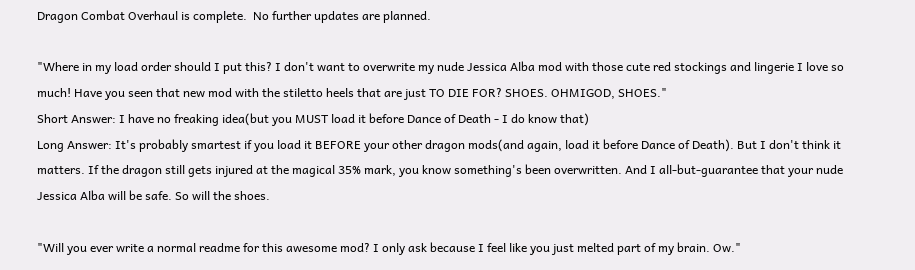Dragon Combat Overhaul is complete.  No further updates are planned.

"Where in my load order should I put this? I don't want to overwrite my nude Jessica Alba mod with those cute red stockings and lingerie I love so much! Have you seen that new mod with the stiletto heels that are just TO DIE FOR? SHOES. OHMIGOD, SHOES."
Short Answer: I have no freaking idea(but you MUST load it before Dance of Death - I do know that)
Long Answer: It's probably smartest if you load it BEFORE your other dragon mods(and again, load it before Dance of Death). But I don't think it matters. If the dragon still gets injured at the magical 35% mark, you know something's been overwritten. And I all-but-guarantee that your nude Jessica Alba will be safe. So will the shoes.

"Will you ever write a normal readme for this awesome mod? I only ask because I feel like you just melted part of my brain. Ow."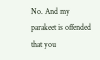No. And my parakeet is offended that you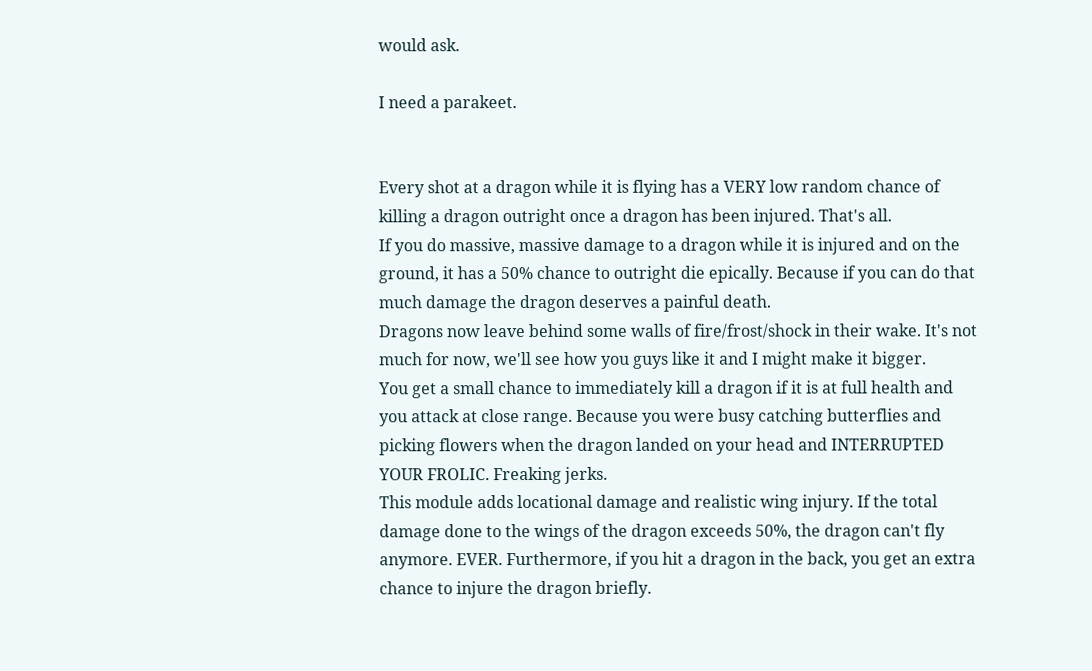would ask.

I need a parakeet.


Every shot at a dragon while it is flying has a VERY low random chance of killing a dragon outright once a dragon has been injured. That's all.
If you do massive, massive damage to a dragon while it is injured and on the ground, it has a 50% chance to outright die epically. Because if you can do that much damage the dragon deserves a painful death.
Dragons now leave behind some walls of fire/frost/shock in their wake. It's not much for now, we'll see how you guys like it and I might make it bigger.
You get a small chance to immediately kill a dragon if it is at full health and you attack at close range. Because you were busy catching butterflies and picking flowers when the dragon landed on your head and INTERRUPTED YOUR FROLIC. Freaking jerks.
This module adds locational damage and realistic wing injury. If the total damage done to the wings of the dragon exceeds 50%, the dragon can't fly anymore. EVER. Furthermore, if you hit a dragon in the back, you get an extra chance to injure the dragon briefly.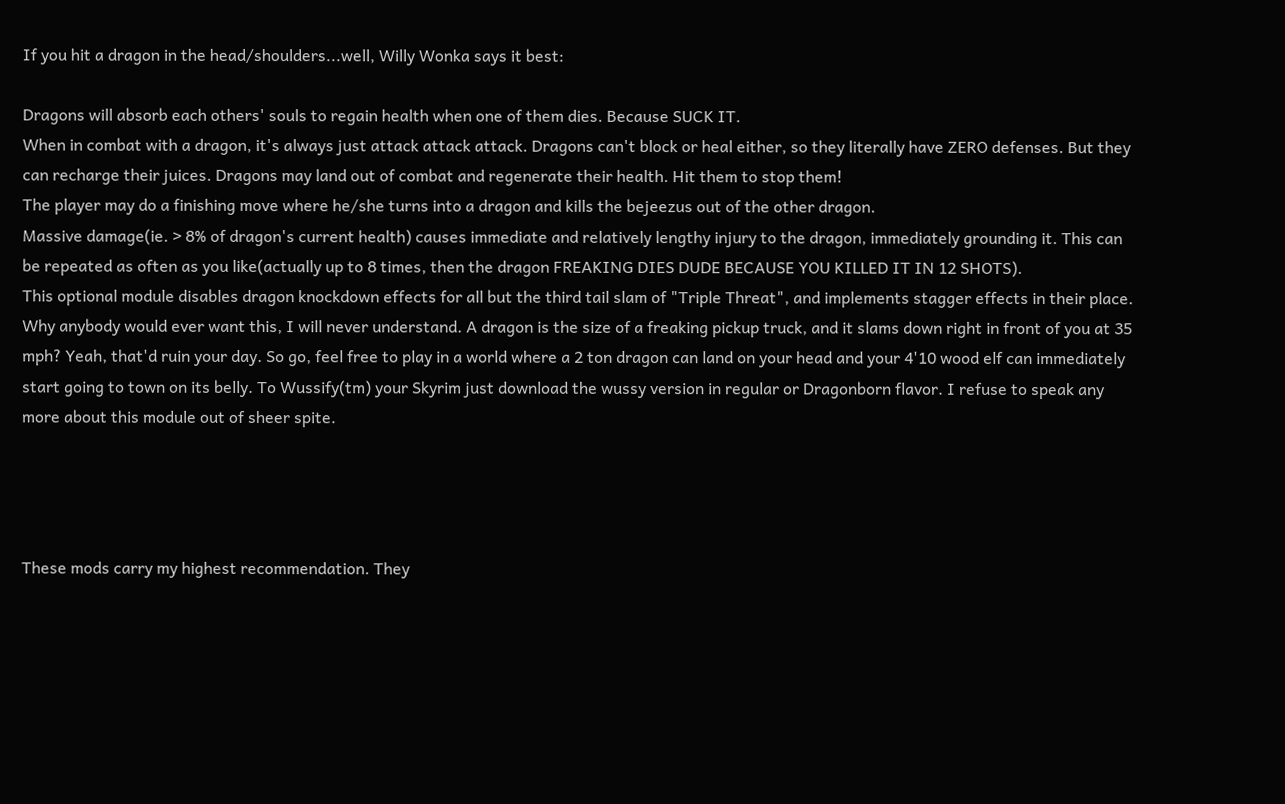If you hit a dragon in the head/shoulders...well, Willy Wonka says it best:

Dragons will absorb each others' souls to regain health when one of them dies. Because SUCK IT.
When in combat with a dragon, it's always just attack attack attack. Dragons can't block or heal either, so they literally have ZERO defenses. But they can recharge their juices. Dragons may land out of combat and regenerate their health. Hit them to stop them!
The player may do a finishing move where he/she turns into a dragon and kills the bejeezus out of the other dragon.
Massive damage(ie. > 8% of dragon's current health) causes immediate and relatively lengthy injury to the dragon, immediately grounding it. This can be repeated as often as you like(actually up to 8 times, then the dragon FREAKING DIES DUDE BECAUSE YOU KILLED IT IN 12 SHOTS).
This optional module disables dragon knockdown effects for all but the third tail slam of "Triple Threat", and implements stagger effects in their place. Why anybody would ever want this, I will never understand. A dragon is the size of a freaking pickup truck, and it slams down right in front of you at 35 mph? Yeah, that'd ruin your day. So go, feel free to play in a world where a 2 ton dragon can land on your head and your 4'10 wood elf can immediately start going to town on its belly. To Wussify(tm) your Skyrim just download the wussy version in regular or Dragonborn flavor. I refuse to speak any more about this module out of sheer spite.




These mods carry my highest recommendation. They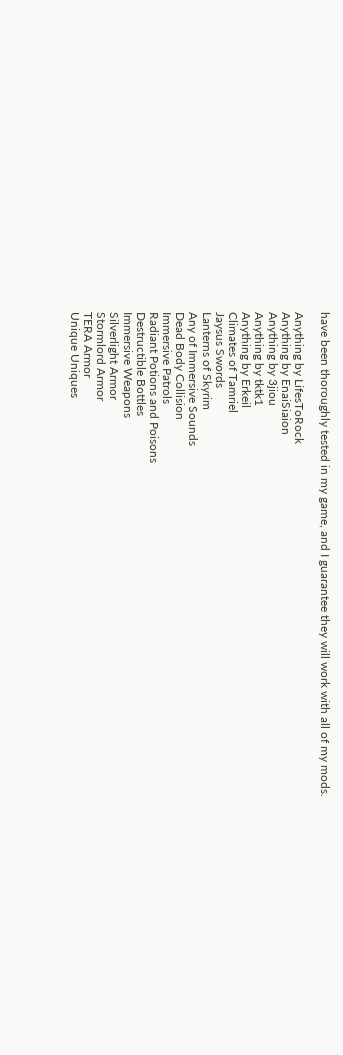have been thoroughly tested in my game, and I guarantee they will work with all of my mods.

Anything by LifesToRock
Anything by EnaiSiaion
Anything by 3jiou
Anything by tktk1
Anything by Erkeil
Climates of Tamriel
Jaysus Swords
Lanterns of Skyrim
Any of Immersive Sounds
Dead Body Collision
Immersive Patrols
Radiant Potions and Poisons
Destructible Bottles
Immersive Weapons
Silverlight Armor
Stormlord Armor
TERA Armor
Unique Uniques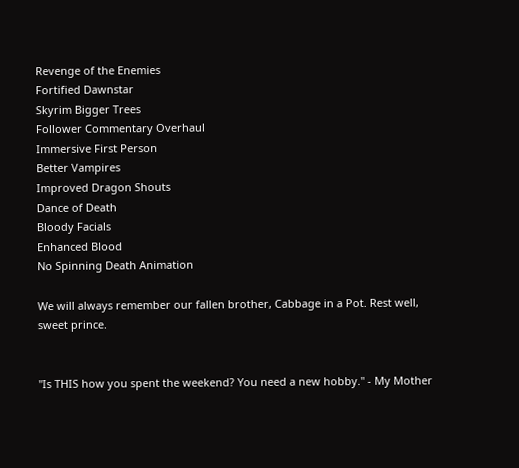Revenge of the Enemies
Fortified Dawnstar
Skyrim Bigger Trees
Follower Commentary Overhaul
Immersive First Person
Better Vampires
Improved Dragon Shouts
Dance of Death
Bloody Facials
Enhanced Blood
No Spinning Death Animation

We will always remember our fallen brother, Cabbage in a Pot. Rest well, sweet prince.


"Is THIS how you spent the weekend? You need a new hobby." - My Mother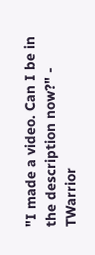"I made a video. Can I be in the description now?" - TWarrior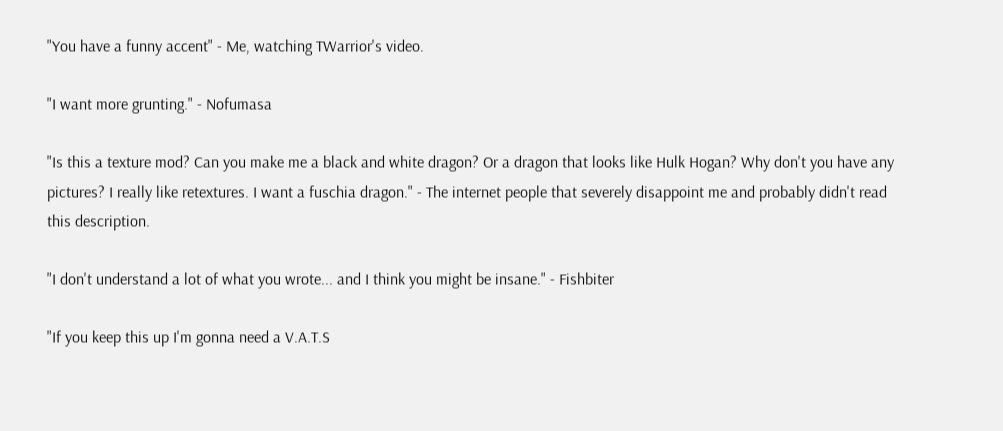"You have a funny accent" - Me, watching TWarrior's video.

"I want more grunting." - Nofumasa

"Is this a texture mod? Can you make me a black and white dragon? Or a dragon that looks like Hulk Hogan? Why don't you have any pictures? I really like retextures. I want a fuschia dragon." - The internet people that severely disappoint me and probably didn't read this description.

"I don't understand a lot of what you wrote... and I think you might be insane." - Fishbiter

"If you keep this up I'm gonna need a V.A.T.S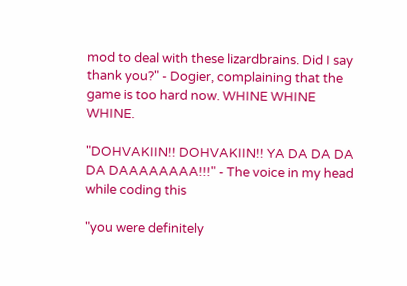mod to deal with these lizardbrains. Did I say thank you?" - Dogier, complaining that the game is too hard now. WHINE WHINE WHINE.

"DOHVAKIIN!! DOHVAKIIN!! YA DA DA DA DA DAAAAAAAA!!!" - The voice in my head while coding this

"you were definitely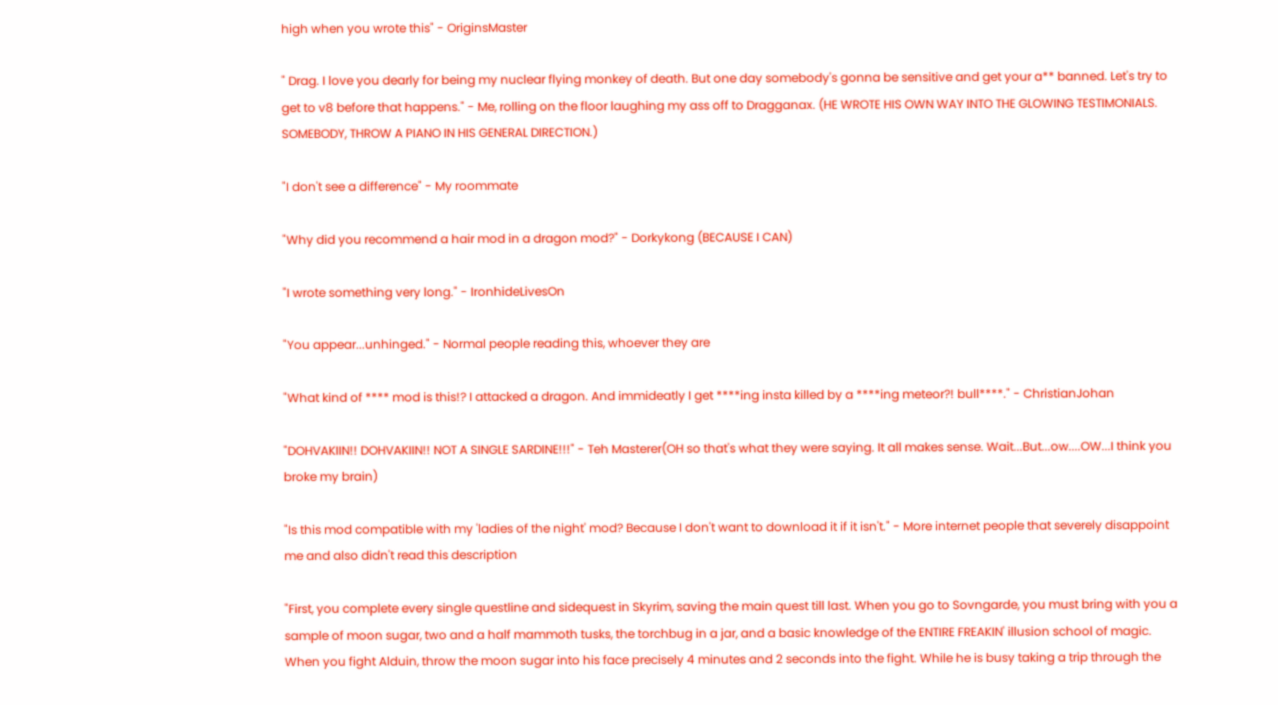high when you wrote this" - OriginsMaster

" Drag. I love you dearly for being my nuclear flying monkey of death. But one day somebody's gonna be sensitive and get your a** banned. Let's try to get to v8 before that happens." - Me, rolling on the floor laughing my ass off to Dragganax. (HE WROTE HIS OWN WAY INTO THE GLOWING TESTIMONIALS. SOMEBODY, THROW A PIANO IN HIS GENERAL DIRECTION.)

"I don't see a difference" - My roommate

"Why did you recommend a hair mod in a dragon mod?" - Dorkykong (BECAUSE I CAN)

"I wrote something very long." - IronhideLivesOn

"You appear...unhinged." - Normal people reading this, whoever they are

"What kind of **** mod is this!? I attacked a dragon. And immideatly I get ****ing insta killed by a ****ing meteor?! bull****." - ChristianJohan

"DOHVAKIIN!! DOHVAKIIN!! NOT A SINGLE SARDINE!!!" - Teh Masterer(OH so that's what they were saying. It all makes sense. Wait...But...ow....OW...I think you broke my brain)

"Is this mod compatible with my 'ladies of the night' mod? Because I don't want to download it if it isn't." - More internet people that severely disappoint me and also didn't read this description

"First, you complete every single questline and sidequest in Skyrim, saving the main quest till last. When you go to Sovngarde, you must bring with you a sample of moon sugar, two and a half mammoth tusks, the torchbug in a jar, and a basic knowledge of the ENTIRE FREAKIN' illusion school of magic. When you fight Alduin, throw the moon sugar into his face precisely 4 minutes and 2 seconds into the fight. While he is busy taking a trip through the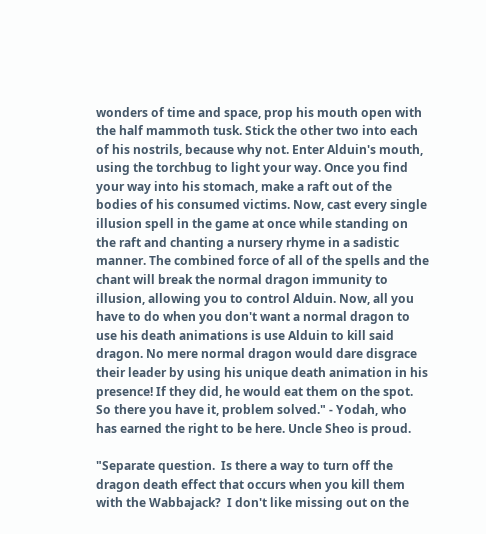wonders of time and space, prop his mouth open with the half mammoth tusk. Stick the other two into each of his nostrils, because why not. Enter Alduin's mouth, using the torchbug to light your way. Once you find your way into his stomach, make a raft out of the bodies of his consumed victims. Now, cast every single illusion spell in the game at once while standing on the raft and chanting a nursery rhyme in a sadistic manner. The combined force of all of the spells and the chant will break the normal dragon immunity to illusion, allowing you to control Alduin. Now, all you have to do when you don't want a normal dragon to use his death animations is use Alduin to kill said dragon. No mere normal dragon would dare disgrace their leader by using his unique death animation in his presence! If they did, he would eat them on the spot. So there you have it, problem solved." - Yodah, who has earned the right to be here. Uncle Sheo is proud.

"Separate question.  Is there a way to turn off the dragon death effect that occurs when you kill them with the Wabbajack?  I don't like missing out on the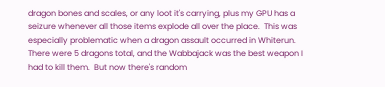dragon bones and scales, or any loot it's carrying, plus my GPU has a seizure whenever all those items explode all over the place.  This was especially problematic when a dragon assault occurred in Whiterun.  There were 5 dragons total, and the Wabbajack was the best weapon I had to kill them.  But now there's random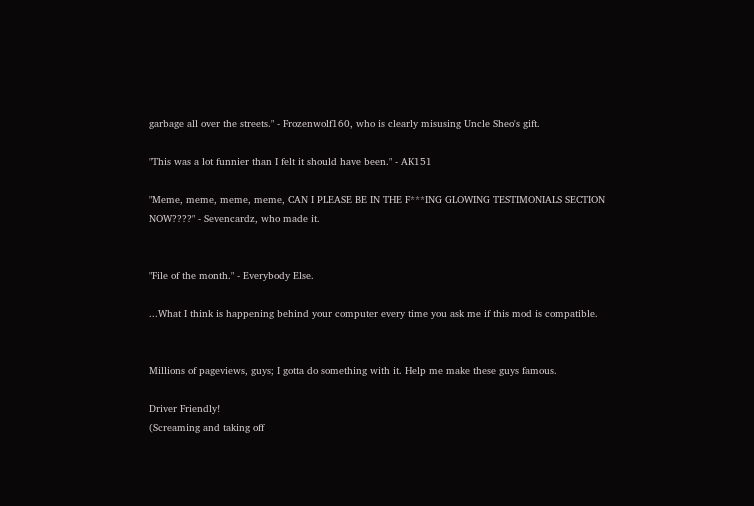garbage all over the streets." - Frozenwolf160, who is clearly misusing Uncle Sheo's gift.

"This was a lot funnier than I felt it should have been." - AK151

"Meme, meme, meme, meme, CAN I PLEASE BE IN THE F***ING GLOWING TESTIMONIALS SECTION NOW????" - Sevencardz, who made it.


"File of the month." - Everybody Else.

...What I think is happening behind your computer every time you ask me if this mod is compatible.


Millions of pageviews, guys; I gotta do something with it. Help me make these guys famous.

Driver Friendly!
(Screaming and taking off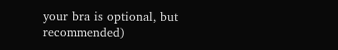your bra is optional, but recommended)